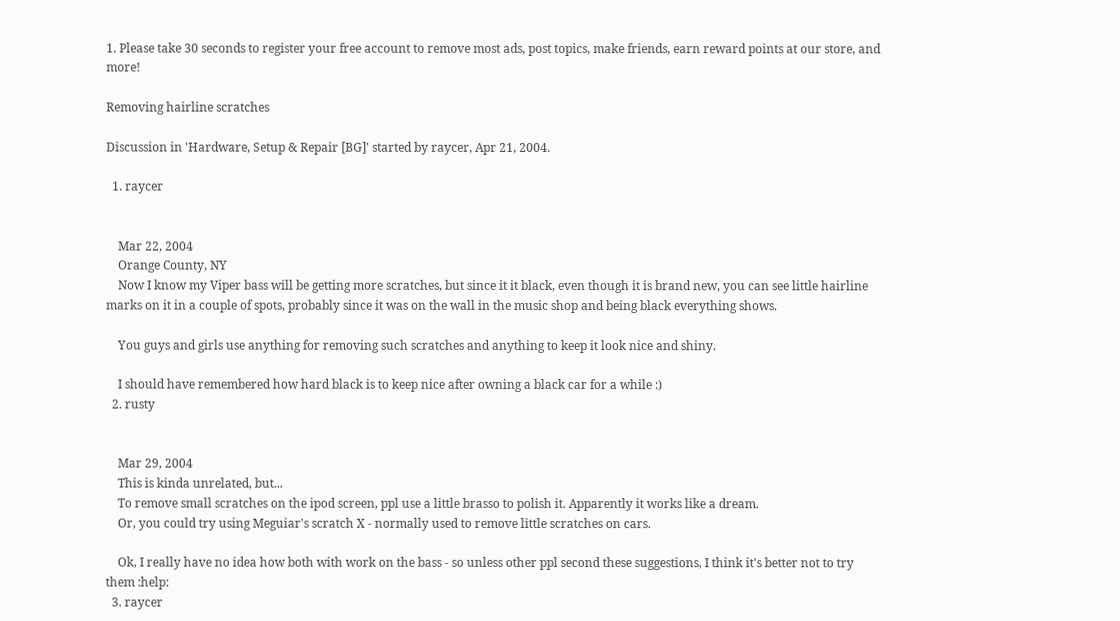1. Please take 30 seconds to register your free account to remove most ads, post topics, make friends, earn reward points at our store, and more!

Removing hairline scratches

Discussion in 'Hardware, Setup & Repair [BG]' started by raycer, Apr 21, 2004.

  1. raycer


    Mar 22, 2004
    Orange County, NY
    Now I know my Viper bass will be getting more scratches, but since it it black, even though it is brand new, you can see little hairline marks on it in a couple of spots, probably since it was on the wall in the music shop and being black everything shows.

    You guys and girls use anything for removing such scratches and anything to keep it look nice and shiny.

    I should have remembered how hard black is to keep nice after owning a black car for a while :)
  2. rusty


    Mar 29, 2004
    This is kinda unrelated, but...
    To remove small scratches on the ipod screen, ppl use a little brasso to polish it. Apparently it works like a dream.
    Or, you could try using Meguiar's scratch X - normally used to remove little scratches on cars.

    Ok, I really have no idea how both with work on the bass - so unless other ppl second these suggestions, I think it's better not to try them :help:
  3. raycer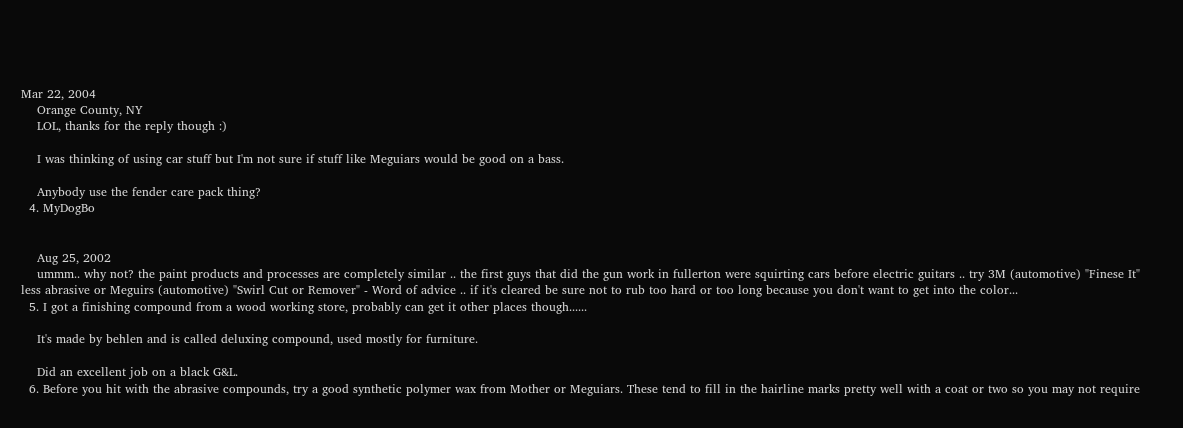Mar 22, 2004
    Orange County, NY
    LOL, thanks for the reply though :)

    I was thinking of using car stuff but I'm not sure if stuff like Meguiars would be good on a bass.

    Anybody use the fender care pack thing?
  4. MyDogBo


    Aug 25, 2002
    ummm.. why not? the paint products and processes are completely similar .. the first guys that did the gun work in fullerton were squirting cars before electric guitars .. try 3M (automotive) "Finese It" less abrasive or Meguirs (automotive) "Swirl Cut or Remover" - Word of advice .. if it's cleared be sure not to rub too hard or too long because you don't want to get into the color...
  5. I got a finishing compound from a wood working store, probably can get it other places though......

    It's made by behlen and is called deluxing compound, used mostly for furniture.

    Did an excellent job on a black G&L.
  6. Before you hit with the abrasive compounds, try a good synthetic polymer wax from Mother or Meguiars. These tend to fill in the hairline marks pretty well with a coat or two so you may not require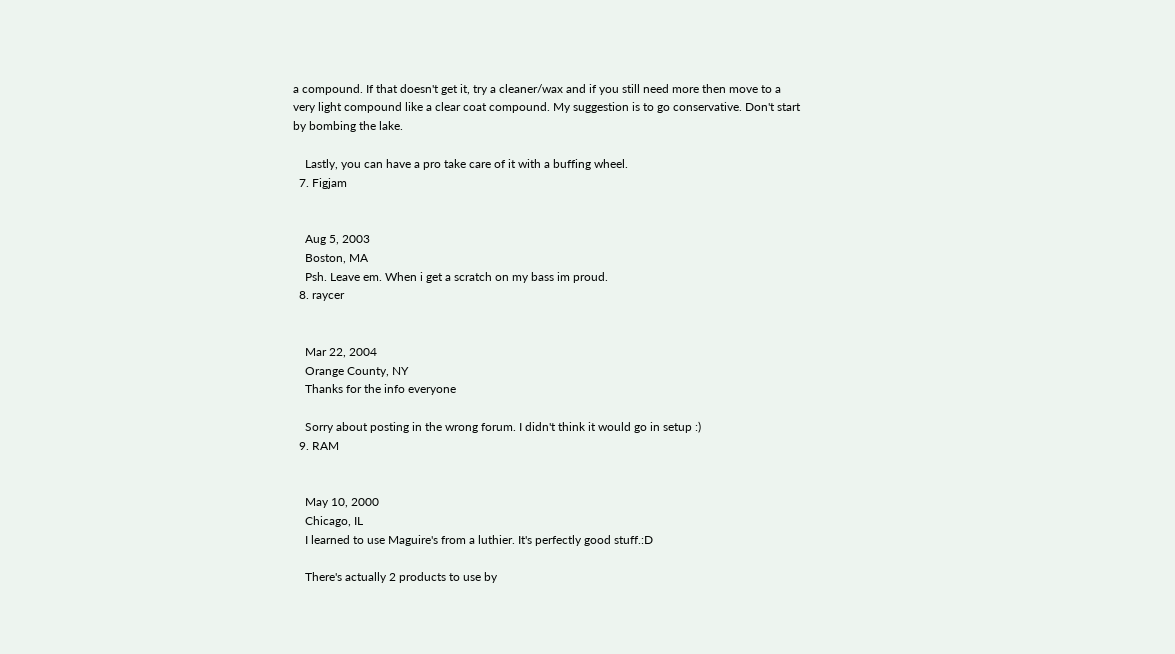a compound. If that doesn't get it, try a cleaner/wax and if you still need more then move to a very light compound like a clear coat compound. My suggestion is to go conservative. Don't start by bombing the lake.

    Lastly, you can have a pro take care of it with a buffing wheel.
  7. Figjam


    Aug 5, 2003
    Boston, MA
    Psh. Leave em. When i get a scratch on my bass im proud.
  8. raycer


    Mar 22, 2004
    Orange County, NY
    Thanks for the info everyone

    Sorry about posting in the wrong forum. I didn't think it would go in setup :)
  9. RAM


    May 10, 2000
    Chicago, IL
    I learned to use Maguire's from a luthier. It's perfectly good stuff.:D

    There's actually 2 products to use by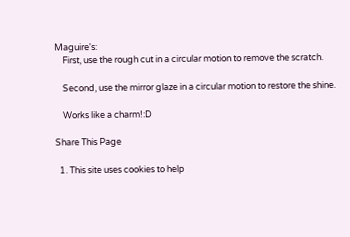Maguire's:
    First, use the rough cut in a circular motion to remove the scratch.

    Second, use the mirror glaze in a circular motion to restore the shine.

    Works like a charm!:D

Share This Page

  1. This site uses cookies to help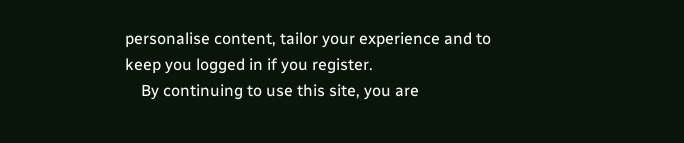personalise content, tailor your experience and to keep you logged in if you register.
    By continuing to use this site, you are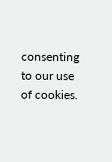consenting to our use of cookies.